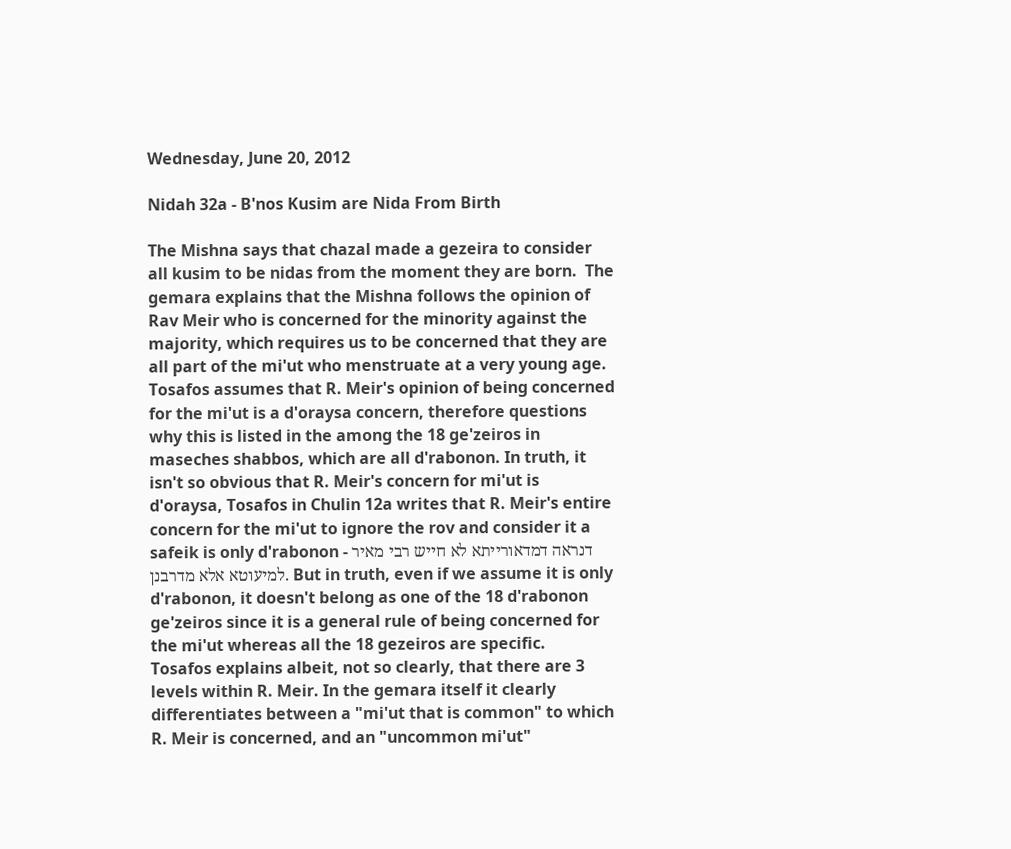Wednesday, June 20, 2012

Nidah 32a - B'nos Kusim are Nida From Birth

The Mishna says that chazal made a gezeira to consider all kusim to be nidas from the moment they are born.  The gemara explains that the Mishna follows the opinion of Rav Meir who is concerned for the minority against the majority, which requires us to be concerned that they are all part of the mi'ut who menstruate at a very young age. Tosafos assumes that R. Meir's opinion of being concerned for the mi'ut is a d'oraysa concern, therefore questions why this is listed in the among the 18 ge'zeiros in maseches shabbos, which are all d'rabonon. In truth, it isn't so obvious that R. Meir's concern for mi'ut is d'oraysa, Tosafos in Chulin 12a writes that R. Meir's entire concern for the mi'ut to ignore the rov and consider it a safeik is only d'rabonon - דנראה דמדאורייתא לא חייש רבי מאיר למיעוטא אלא מדרבנן. But in truth, even if we assume it is only d'rabonon, it doesn't belong as one of the 18 d'rabonon ge'zeiros since it is a general rule of being concerned for the mi'ut whereas all the 18 gezeiros are specific.
Tosafos explains albeit, not so clearly, that there are 3 levels within R. Meir. In the gemara itself it clearly differentiates between a "mi'ut that is common" to which R. Meir is concerned, and an "uncommon mi'ut"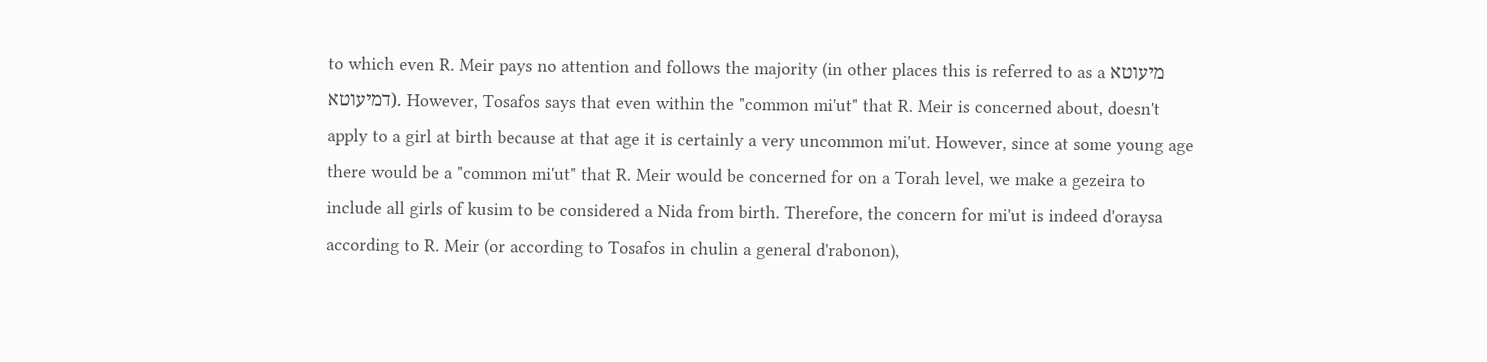to which even R. Meir pays no attention and follows the majority (in other places this is referred to as a מיעוטא דמיעוטא). However, Tosafos says that even within the "common mi'ut" that R. Meir is concerned about, doesn't apply to a girl at birth because at that age it is certainly a very uncommon mi'ut. However, since at some young age there would be a "common mi'ut" that R. Meir would be concerned for on a Torah level, we make a gezeira to include all girls of kusim to be considered a Nida from birth. Therefore, the concern for mi'ut is indeed d'oraysa according to R. Meir (or according to Tosafos in chulin a general d'rabonon),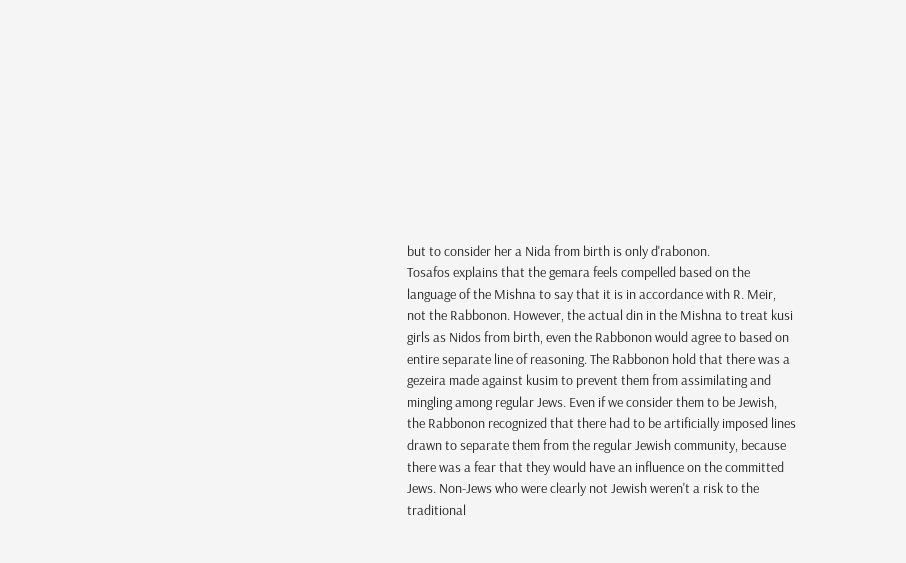but to consider her a Nida from birth is only d'rabonon.
Tosafos explains that the gemara feels compelled based on the language of the Mishna to say that it is in accordance with R. Meir, not the Rabbonon. However, the actual din in the Mishna to treat kusi girls as Nidos from birth, even the Rabbonon would agree to based on entire separate line of reasoning. The Rabbonon hold that there was a gezeira made against kusim to prevent them from assimilating and mingling among regular Jews. Even if we consider them to be Jewish, the Rabbonon recognized that there had to be artificially imposed lines drawn to separate them from the regular Jewish community, because there was a fear that they would have an influence on the committed Jews. Non-Jews who were clearly not Jewish weren't a risk to the traditional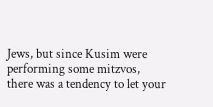Jews, but since Kusim were performing some mitzvos, there was a tendency to let your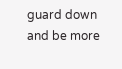guard down and be more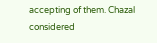accepting of them. Chazal considered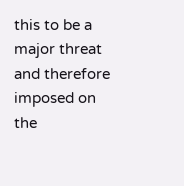this to be a major threat and therefore imposed on the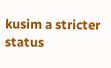kusim a stricter status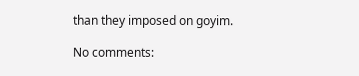than they imposed on goyim.

No comments: